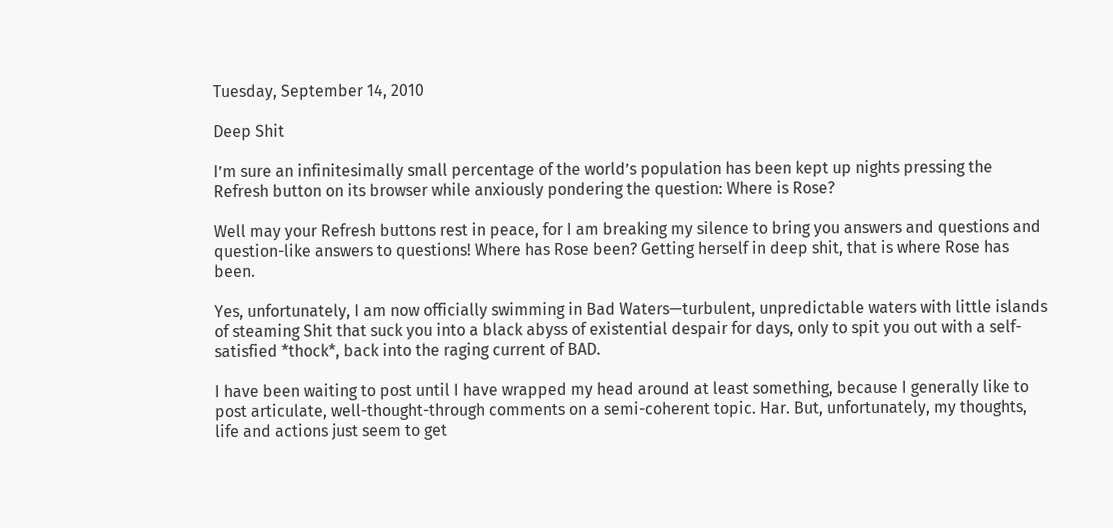Tuesday, September 14, 2010

Deep Shit

I’m sure an infinitesimally small percentage of the world’s population has been kept up nights pressing the Refresh button on its browser while anxiously pondering the question: Where is Rose?

Well may your Refresh buttons rest in peace, for I am breaking my silence to bring you answers and questions and question-like answers to questions! Where has Rose been? Getting herself in deep shit, that is where Rose has been.

Yes, unfortunately, I am now officially swimming in Bad Waters—turbulent, unpredictable waters with little islands of steaming Shit that suck you into a black abyss of existential despair for days, only to spit you out with a self-satisfied *thock*, back into the raging current of BAD.

I have been waiting to post until I have wrapped my head around at least something, because I generally like to post articulate, well-thought-through comments on a semi-coherent topic. Har. But, unfortunately, my thoughts, life and actions just seem to get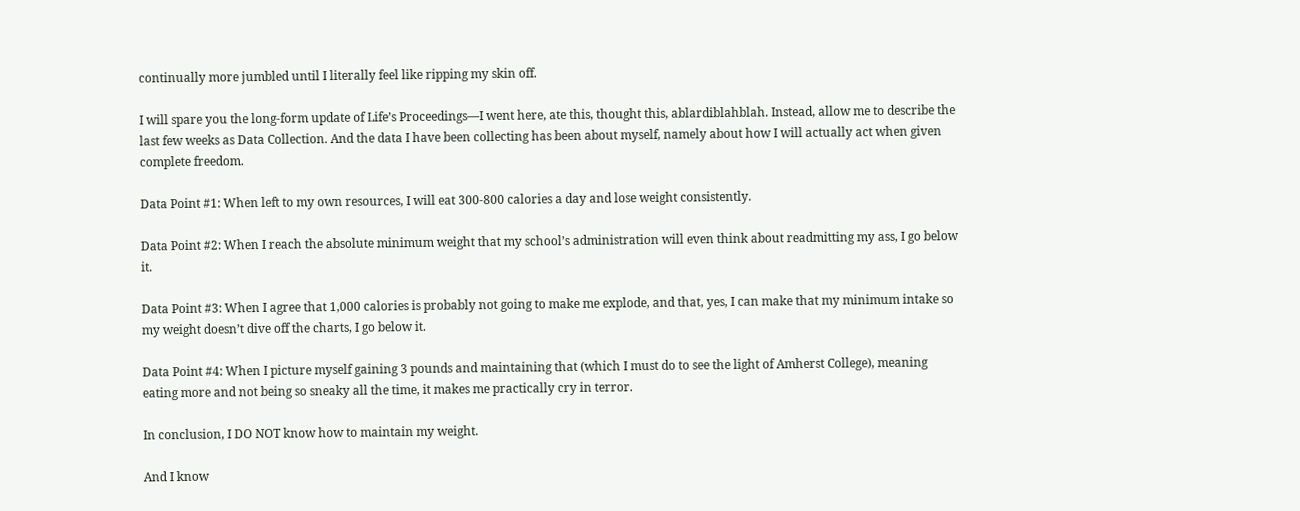continually more jumbled until I literally feel like ripping my skin off.

I will spare you the long-form update of Life’s Proceedings—I went here, ate this, thought this, ablardiblahblah. Instead, allow me to describe the last few weeks as Data Collection. And the data I have been collecting has been about myself, namely about how I will actually act when given complete freedom.

Data Point #1: When left to my own resources, I will eat 300-800 calories a day and lose weight consistently.

Data Point #2: When I reach the absolute minimum weight that my school’s administration will even think about readmitting my ass, I go below it.

Data Point #3: When I agree that 1,000 calories is probably not going to make me explode, and that, yes, I can make that my minimum intake so my weight doesn’t dive off the charts, I go below it.

Data Point #4: When I picture myself gaining 3 pounds and maintaining that (which I must do to see the light of Amherst College), meaning eating more and not being so sneaky all the time, it makes me practically cry in terror.

In conclusion, I DO NOT know how to maintain my weight.

And I know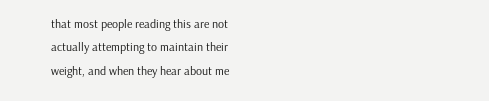that most people reading this are not actually attempting to maintain their weight, and when they hear about me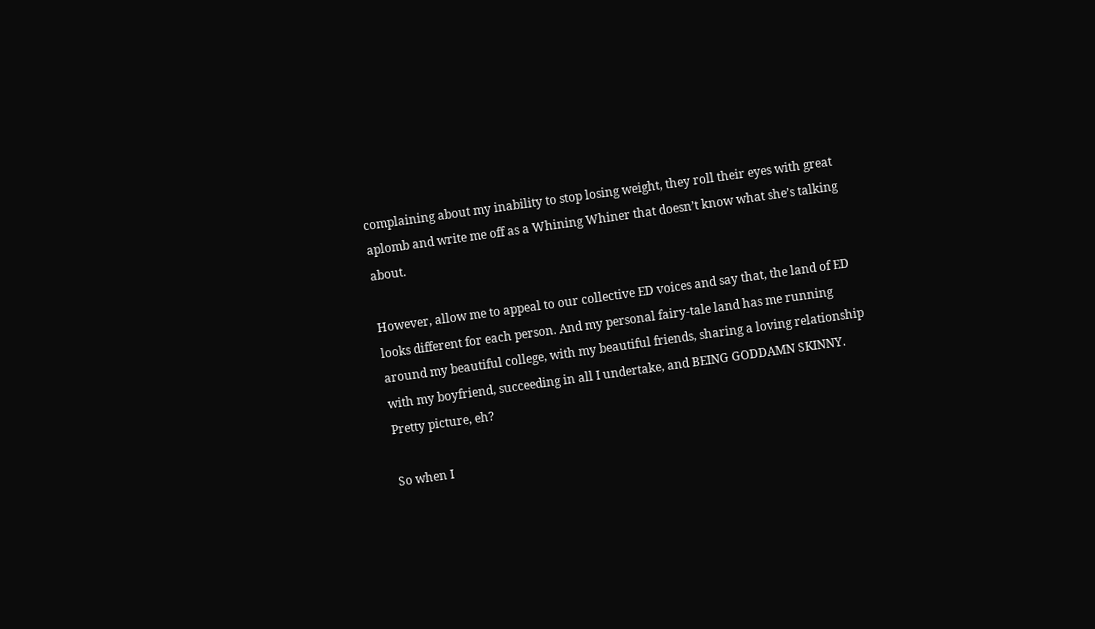complaining about my inability to stop losing weight, they roll their eyes with great aplomb and write me off as a Whining Whiner that doesn’t know what she’s talking about.

However, allow me to appeal to our collective ED voices and say that, the land of ED looks different for each person. And my personal fairy-tale land has me running around my beautiful college, with my beautiful friends, sharing a loving relationship with my boyfriend, succeeding in all I undertake, and BEING GODDAMN SKINNY. Pretty picture, eh?

So when I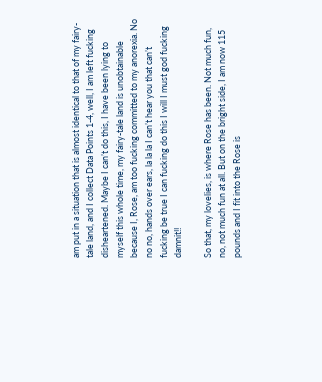am put in a situation that is almost identical to that of my fairy-tale land, and I collect Data Points 1-4, well, I am left fucking disheartened. Maybe I can’t do this, I have been lying to myself this whole time, my fairy-tale land is unobtainable because I, Rose, am too fucking committed to my anorexia. No no no, hands over ears, la la la I can’t hear you that can’t fucking be true I can fucking do this I will I must god fucking damnit!!

So that, my lovelies, is where Rose has been. Not much fun, no, not much fun at all. But on the bright side, I am now 115 pounds and I fit into the Rose is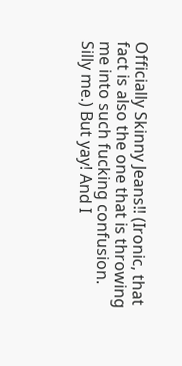Officially Skinny Jeans!! (Ironic, that fact is also the one that is throwing me into such fucking confusion. Silly me.) But yay! And I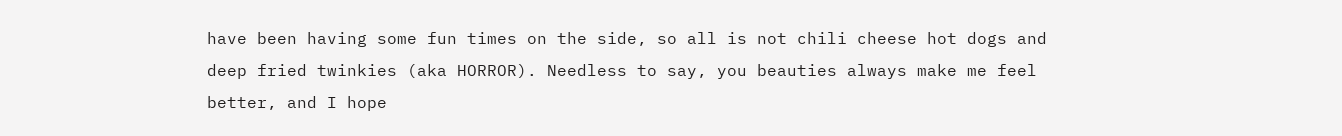have been having some fun times on the side, so all is not chili cheese hot dogs and deep fried twinkies (aka HORROR). Needless to say, you beauties always make me feel better, and I hope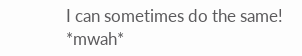I can sometimes do the same! *mwah*